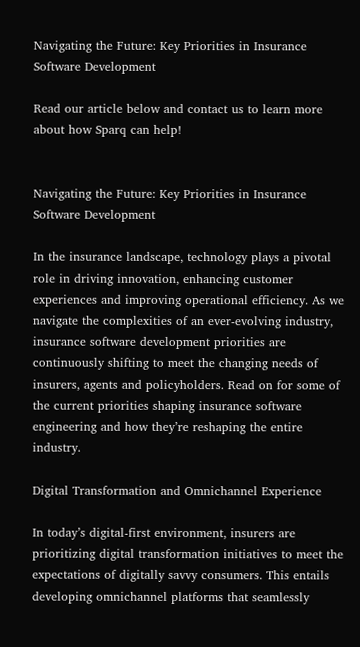Navigating the Future: Key Priorities in Insurance Software Development

Read our article below and contact us to learn more about how Sparq can help!


Navigating the Future: Key Priorities in Insurance Software Development

In the insurance landscape, technology plays a pivotal role in driving innovation, enhancing customer experiences and improving operational efficiency. As we navigate the complexities of an ever-evolving industry, insurance software development priorities are continuously shifting to meet the changing needs of insurers, agents and policyholders. Read on for some of the current priorities shaping insurance software engineering and how they’re reshaping the entire industry.

Digital Transformation and Omnichannel Experience

In today’s digital-first environment, insurers are prioritizing digital transformation initiatives to meet the expectations of digitally savvy consumers. This entails developing omnichannel platforms that seamlessly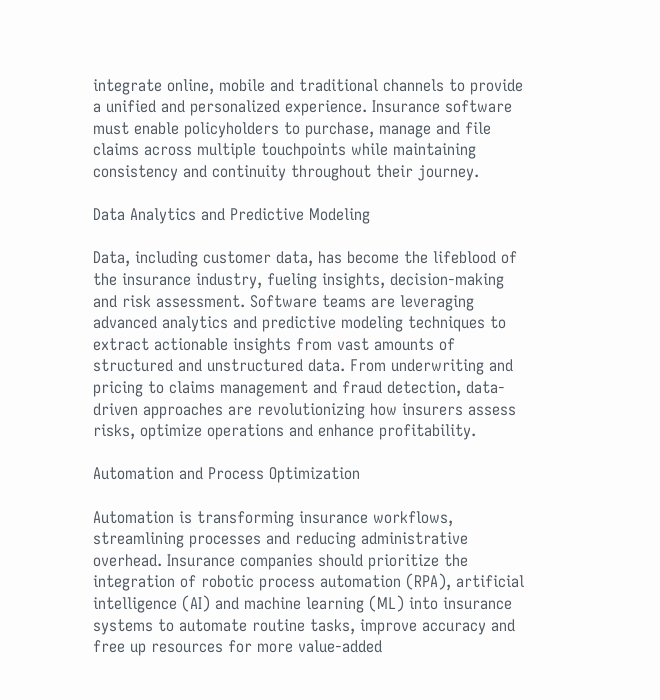integrate online, mobile and traditional channels to provide a unified and personalized experience. Insurance software must enable policyholders to purchase, manage and file claims across multiple touchpoints while maintaining consistency and continuity throughout their journey.

Data Analytics and Predictive Modeling

Data, including customer data, has become the lifeblood of the insurance industry, fueling insights, decision-making and risk assessment. Software teams are leveraging advanced analytics and predictive modeling techniques to extract actionable insights from vast amounts of structured and unstructured data. From underwriting and pricing to claims management and fraud detection, data-driven approaches are revolutionizing how insurers assess risks, optimize operations and enhance profitability.

Automation and Process Optimization

Automation is transforming insurance workflows, streamlining processes and reducing administrative overhead. Insurance companies should prioritize the integration of robotic process automation (RPA), artificial intelligence (AI) and machine learning (ML) into insurance systems to automate routine tasks, improve accuracy and free up resources for more value-added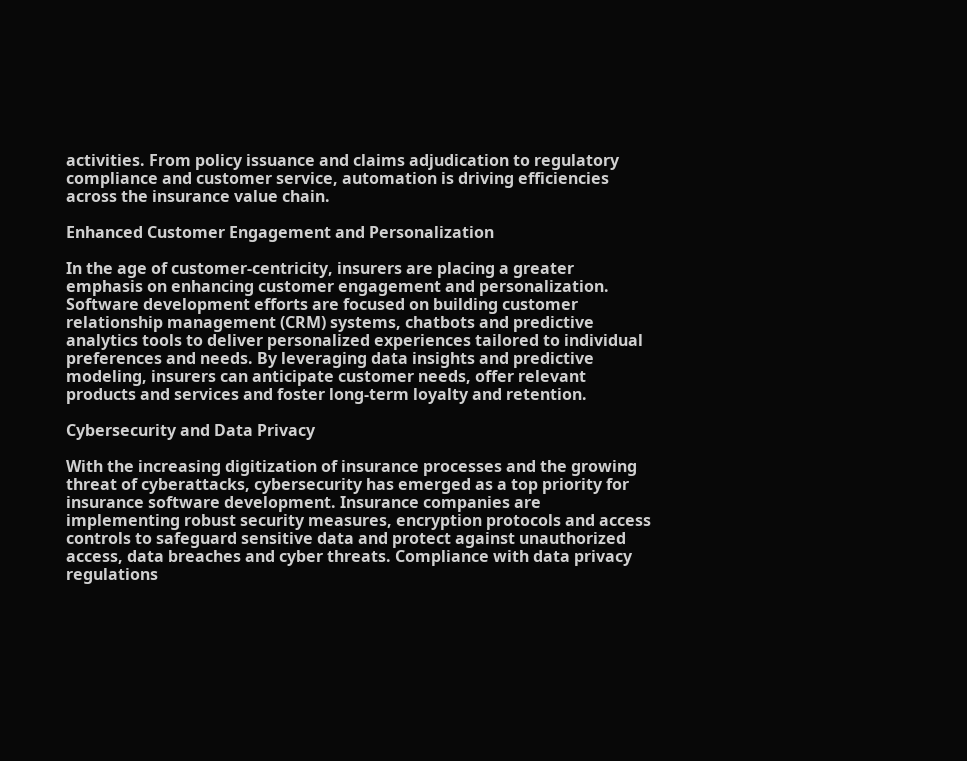activities. From policy issuance and claims adjudication to regulatory compliance and customer service, automation is driving efficiencies across the insurance value chain.

Enhanced Customer Engagement and Personalization

In the age of customer-centricity, insurers are placing a greater emphasis on enhancing customer engagement and personalization. Software development efforts are focused on building customer relationship management (CRM) systems, chatbots and predictive analytics tools to deliver personalized experiences tailored to individual preferences and needs. By leveraging data insights and predictive modeling, insurers can anticipate customer needs, offer relevant products and services and foster long-term loyalty and retention.

Cybersecurity and Data Privacy

With the increasing digitization of insurance processes and the growing threat of cyberattacks, cybersecurity has emerged as a top priority for insurance software development. Insurance companies are implementing robust security measures, encryption protocols and access controls to safeguard sensitive data and protect against unauthorized access, data breaches and cyber threats. Compliance with data privacy regulations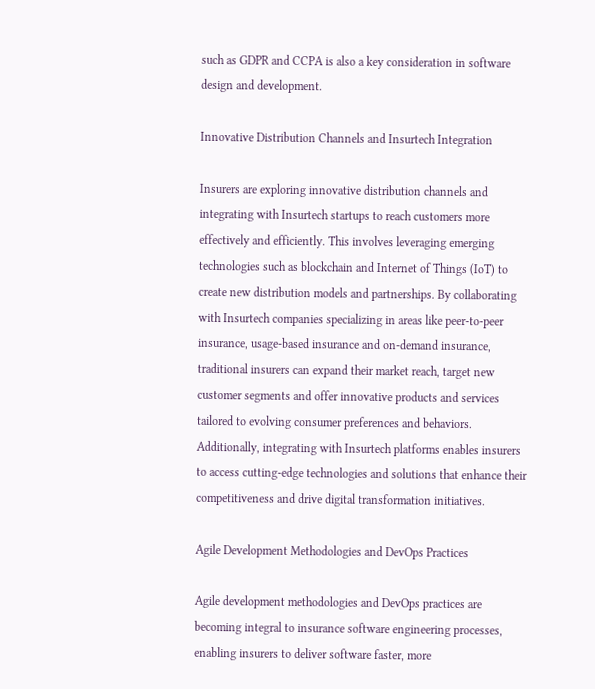such as GDPR and CCPA is also a key consideration in software design and development.

Innovative Distribution Channels and Insurtech Integration

Insurers are exploring innovative distribution channels and integrating with Insurtech startups to reach customers more effectively and efficiently. This involves leveraging emerging technologies such as blockchain and Internet of Things (IoT) to create new distribution models and partnerships. By collaborating with Insurtech companies specializing in areas like peer-to-peer insurance, usage-based insurance and on-demand insurance, traditional insurers can expand their market reach, target new customer segments and offer innovative products and services tailored to evolving consumer preferences and behaviors. Additionally, integrating with Insurtech platforms enables insurers to access cutting-edge technologies and solutions that enhance their competitiveness and drive digital transformation initiatives.

Agile Development Methodologies and DevOps Practices

Agile development methodologies and DevOps practices are becoming integral to insurance software engineering processes, enabling insurers to deliver software faster, more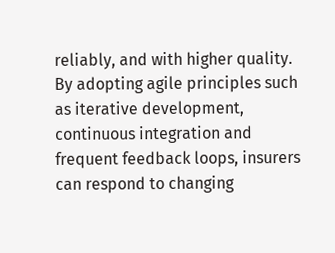reliably, and with higher quality. By adopting agile principles such as iterative development, continuous integration and frequent feedback loops, insurers can respond to changing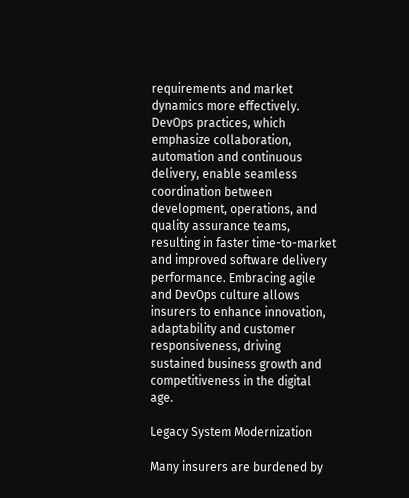requirements and market dynamics more effectively. DevOps practices, which emphasize collaboration, automation and continuous delivery, enable seamless coordination between development, operations, and quality assurance teams, resulting in faster time-to-market and improved software delivery performance. Embracing agile and DevOps culture allows insurers to enhance innovation, adaptability and customer responsiveness, driving sustained business growth and competitiveness in the digital age.

Legacy System Modernization

Many insurers are burdened by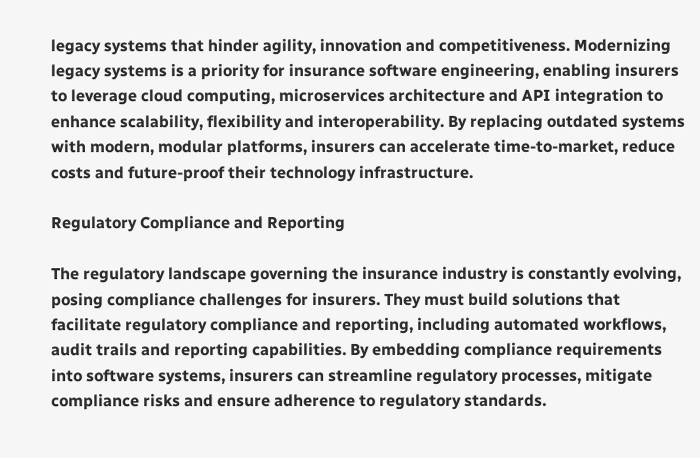legacy systems that hinder agility, innovation and competitiveness. Modernizing legacy systems is a priority for insurance software engineering, enabling insurers to leverage cloud computing, microservices architecture and API integration to enhance scalability, flexibility and interoperability. By replacing outdated systems with modern, modular platforms, insurers can accelerate time-to-market, reduce costs and future-proof their technology infrastructure.

Regulatory Compliance and Reporting

The regulatory landscape governing the insurance industry is constantly evolving, posing compliance challenges for insurers. They must build solutions that facilitate regulatory compliance and reporting, including automated workflows, audit trails and reporting capabilities. By embedding compliance requirements into software systems, insurers can streamline regulatory processes, mitigate compliance risks and ensure adherence to regulatory standards.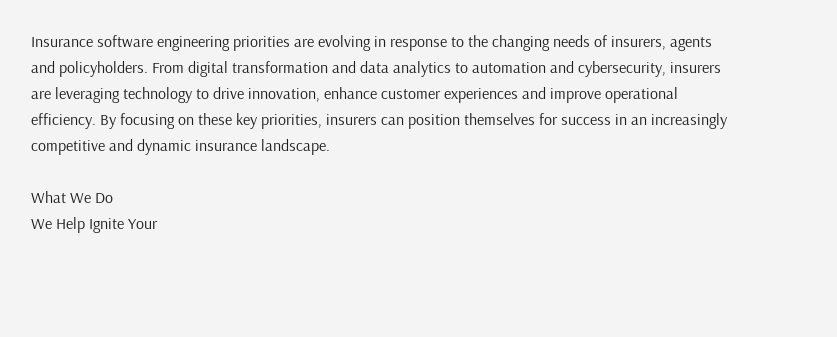Insurance software engineering priorities are evolving in response to the changing needs of insurers, agents and policyholders. From digital transformation and data analytics to automation and cybersecurity, insurers are leveraging technology to drive innovation, enhance customer experiences and improve operational efficiency. By focusing on these key priorities, insurers can position themselves for success in an increasingly competitive and dynamic insurance landscape.

What We Do
We Help Ignite Your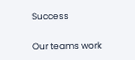Success

Our teams work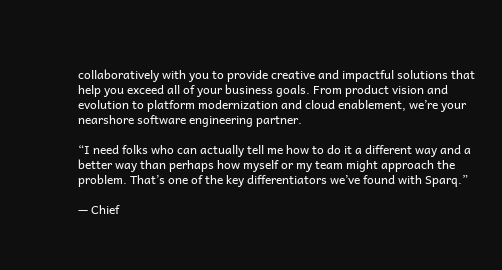collaboratively with you to provide creative and impactful solutions that help you exceed all of your business goals. From product vision and evolution to platform modernization and cloud enablement, we’re your nearshore software engineering partner.

“I need folks who can actually tell me how to do it a different way and a better way than perhaps how myself or my team might approach the problem. That’s one of the key differentiators we’ve found with Sparq.”

— Chief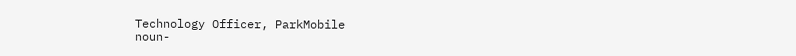Technology Officer, ParkMobile
noun-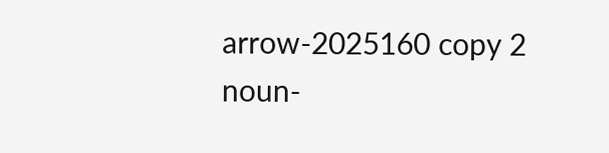arrow-2025160 copy 2
noun-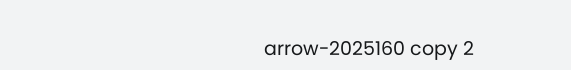arrow-2025160 copy 2